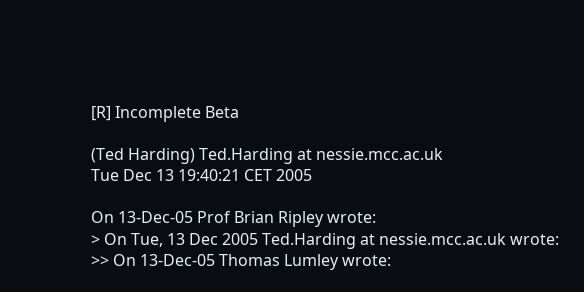[R] Incomplete Beta

(Ted Harding) Ted.Harding at nessie.mcc.ac.uk
Tue Dec 13 19:40:21 CET 2005

On 13-Dec-05 Prof Brian Ripley wrote:
> On Tue, 13 Dec 2005 Ted.Harding at nessie.mcc.ac.uk wrote:
>> On 13-Dec-05 Thomas Lumley wrote: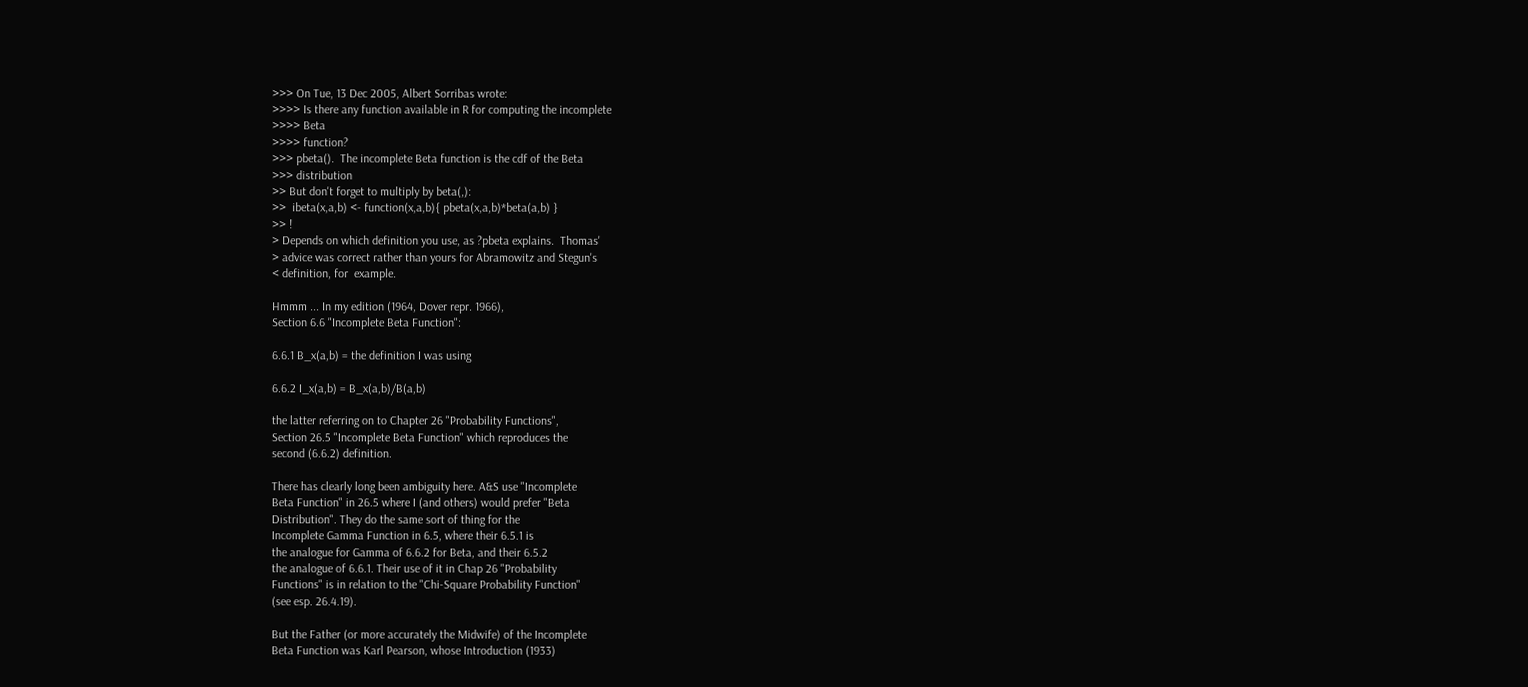>>> On Tue, 13 Dec 2005, Albert Sorribas wrote:
>>>> Is there any function available in R for computing the incomplete
>>>> Beta
>>>> function?
>>> pbeta().  The incomplete Beta function is the cdf of the Beta
>>> distribution
>> But don't forget to multiply by beta(,):
>>  ibeta(x,a,b) <- function(x,a,b){ pbeta(x,a,b)*beta(a,b) }
>> !
> Depends on which definition you use, as ?pbeta explains.  Thomas'
> advice was correct rather than yours for Abramowitz and Stegun's
< definition, for  example.

Hmmm ... In my edition (1964, Dover repr. 1966),
Section 6.6 "Incomplete Beta Function":

6.6.1 B_x(a,b) = the definition I was using

6.6.2 I_x(a,b) = B_x(a,b)/B(a,b)

the latter referring on to Chapter 26 "Probability Functions",
Section 26.5 "Incomplete Beta Function" which reproduces the
second (6.6.2) definition.

There has clearly long been ambiguity here. A&S use "Incomplete
Beta Function" in 26.5 where I (and others) would prefer "Beta
Distribution". They do the same sort of thing for the
Incomplete Gamma Function in 6.5, where their 6.5.1 is
the analogue for Gamma of 6.6.2 for Beta, and their 6.5.2
the analogue of 6.6.1. Their use of it in Chap 26 "Probability
Functions" is in relation to the "Chi-Square Probability Function"
(see esp. 26.4.19).

But the Father (or more accurately the Midwife) of the Incomplete
Beta Function was Karl Pearson, whose Introduction (1933)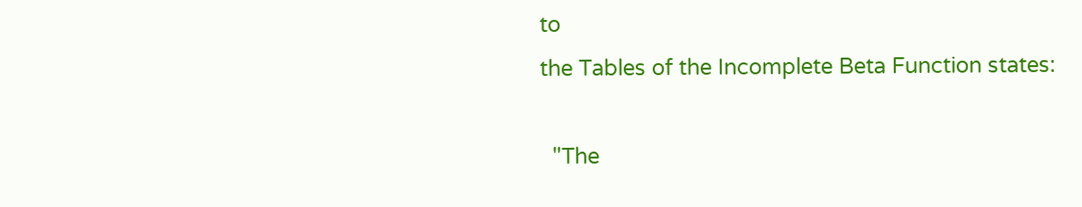to
the Tables of the Incomplete Beta Function states:

  "The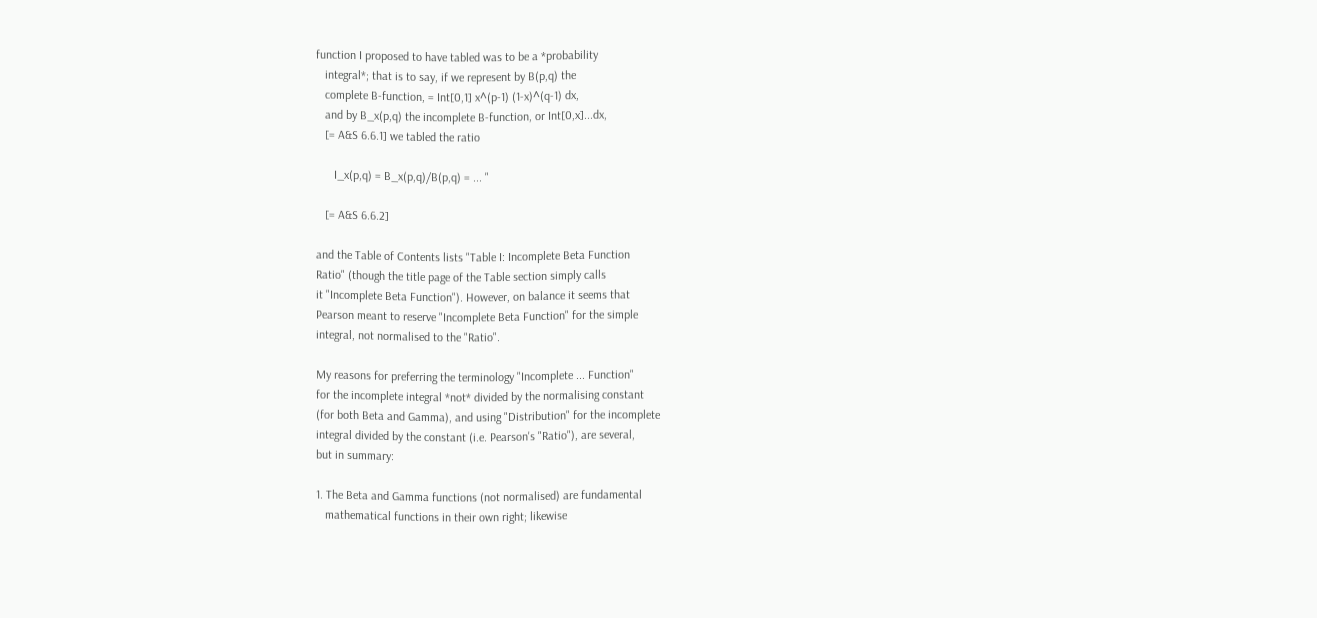function I proposed to have tabled was to be a *probability
   integral*; that is to say, if we represent by B(p,q) the
   complete B-function, = Int[0,1] x^(p-1) (1-x)^(q-1) dx,
   and by B_x(p,q) the incomplete B-function, or Int[0,x]...dx,
   [= A&S 6.6.1] we tabled the ratio

      I_x(p,q) = B_x(p,q)/B(p,q) = ... "

   [= A&S 6.6.2]

and the Table of Contents lists "Table I: Incomplete Beta Function
Ratio" (though the title page of the Table section simply calls
it "Incomplete Beta Function"). However, on balance it seems that
Pearson meant to reserve "Incomplete Beta Function" for the simple
integral, not normalised to the "Ratio".

My reasons for preferring the terminology "Incomplete ... Function"
for the incomplete integral *not* divided by the normalising constant
(for both Beta and Gamma), and using "Distribution" for the incomplete
integral divided by the constant (i.e. Pearson's "Ratio"), are several,
but in summary:

1. The Beta and Gamma functions (not normalised) are fundamental
   mathematical functions in their own right; likewise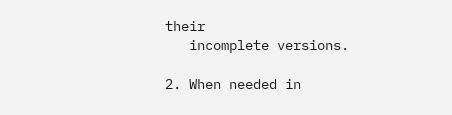their
   incomplete versions.

2. When needed in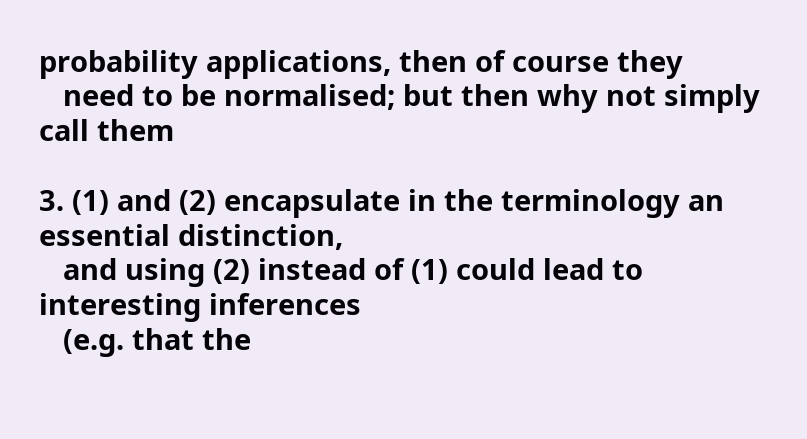probability applications, then of course they
   need to be normalised; but then why not simply call them

3. (1) and (2) encapsulate in the terminology an essential distinction,
   and using (2) instead of (1) could lead to interesting inferences
   (e.g. that the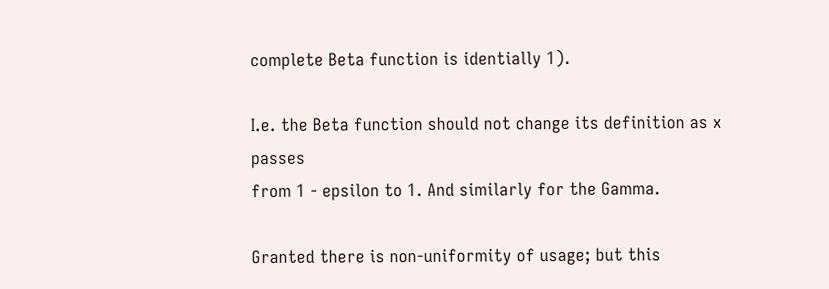complete Beta function is identially 1).

I.e. the Beta function should not change its definition as x passes
from 1 - epsilon to 1. And similarly for the Gamma.

Granted there is non-uniformity of usage; but this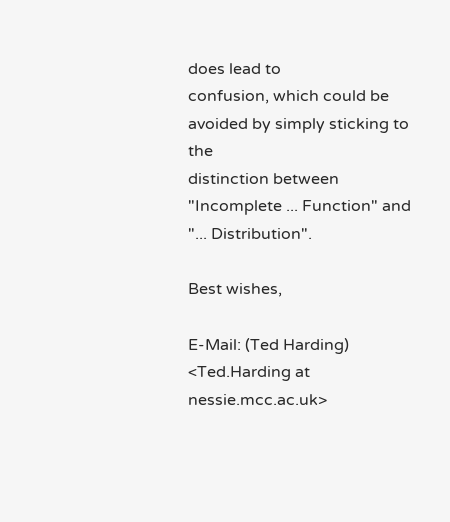does lead to
confusion, which could be avoided by simply sticking to the
distinction between "Incomplete ... Function" and "... Distribution".

Best wishes,

E-Mail: (Ted Harding) <Ted.Harding at nessie.mcc.ac.uk>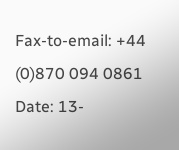Fax-to-email: +44 (0)870 094 0861
Date: 13-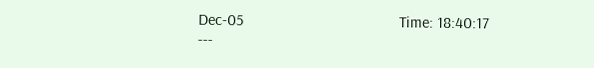Dec-05                                       Time: 18:40:17
---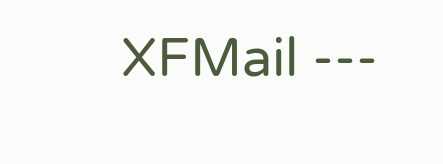XFMail ---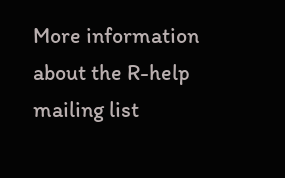More information about the R-help mailing list